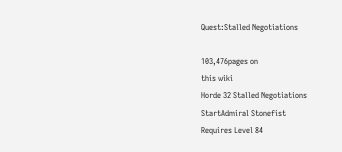Quest:Stalled Negotiations

103,476pages on
this wiki
Horde 32 Stalled Negotiations
StartAdmiral Stonefist
Requires Level 84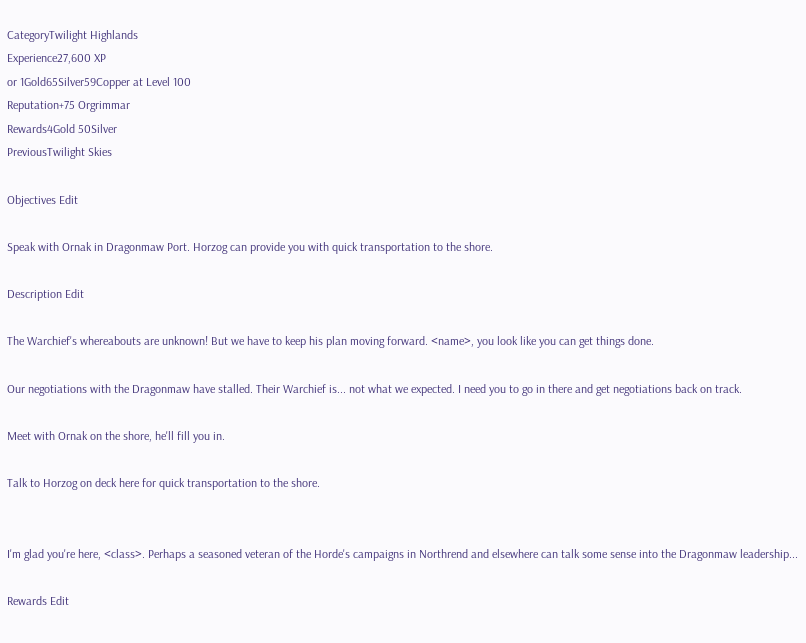CategoryTwilight Highlands
Experience27,600 XP
or 1Gold65Silver59Copper at Level 100
Reputation+75 Orgrimmar
Rewards4Gold 50Silver
PreviousTwilight Skies

Objectives Edit

Speak with Ornak in Dragonmaw Port. Horzog can provide you with quick transportation to the shore.

Description Edit

The Warchief's whereabouts are unknown! But we have to keep his plan moving forward. <name>, you look like you can get things done.

Our negotiations with the Dragonmaw have stalled. Their Warchief is... not what we expected. I need you to go in there and get negotiations back on track.

Meet with Ornak on the shore, he'll fill you in.

Talk to Horzog on deck here for quick transportation to the shore.


I'm glad you're here, <class>. Perhaps a seasoned veteran of the Horde's campaigns in Northrend and elsewhere can talk some sense into the Dragonmaw leadership...

Rewards Edit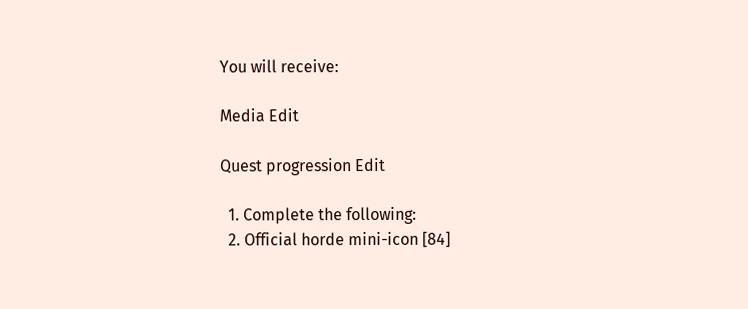You will receive:

Media Edit

Quest progression Edit

  1. Complete the following:
  2. Official horde mini-icon [84]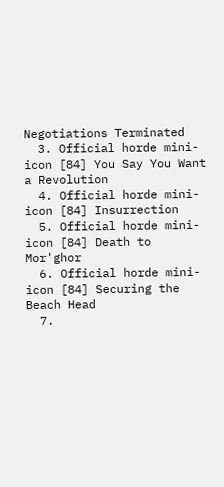Negotiations Terminated
  3. Official horde mini-icon [84] You Say You Want a Revolution
  4. Official horde mini-icon [84] Insurrection
  5. Official horde mini-icon [84] Death to Mor'ghor
  6. Official horde mini-icon [84] Securing the Beach Head
  7.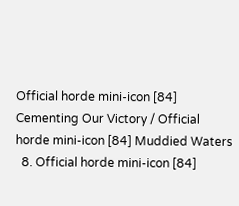Official horde mini-icon [84] Cementing Our Victory / Official horde mini-icon [84] Muddied Waters
  8. Official horde mini-icon [84]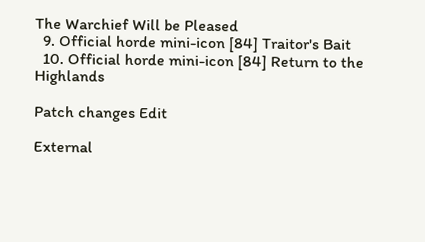The Warchief Will be Pleased
  9. Official horde mini-icon [84] Traitor's Bait
  10. Official horde mini-icon [84] Return to the Highlands

Patch changes Edit

External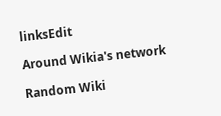linksEdit

Around Wikia's network

Random Wiki